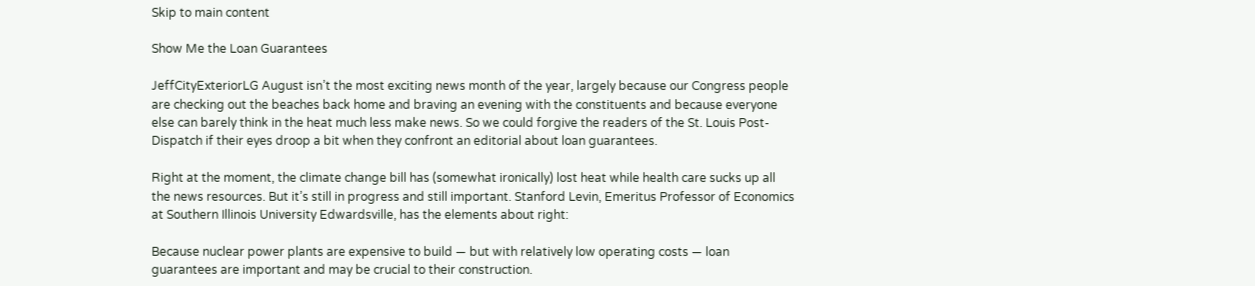Skip to main content

Show Me the Loan Guarantees

JeffCityExteriorLG August isn’t the most exciting news month of the year, largely because our Congress people are checking out the beaches back home and braving an evening with the constituents and because everyone else can barely think in the heat much less make news. So we could forgive the readers of the St. Louis Post-Dispatch if their eyes droop a bit when they confront an editorial about loan guarantees.

Right at the moment, the climate change bill has (somewhat ironically) lost heat while health care sucks up all the news resources. But it’s still in progress and still important. Stanford Levin, Emeritus Professor of Economics at Southern Illinois University Edwardsville, has the elements about right:

Because nuclear power plants are expensive to build — but with relatively low operating costs — loan guarantees are important and may be crucial to their construction.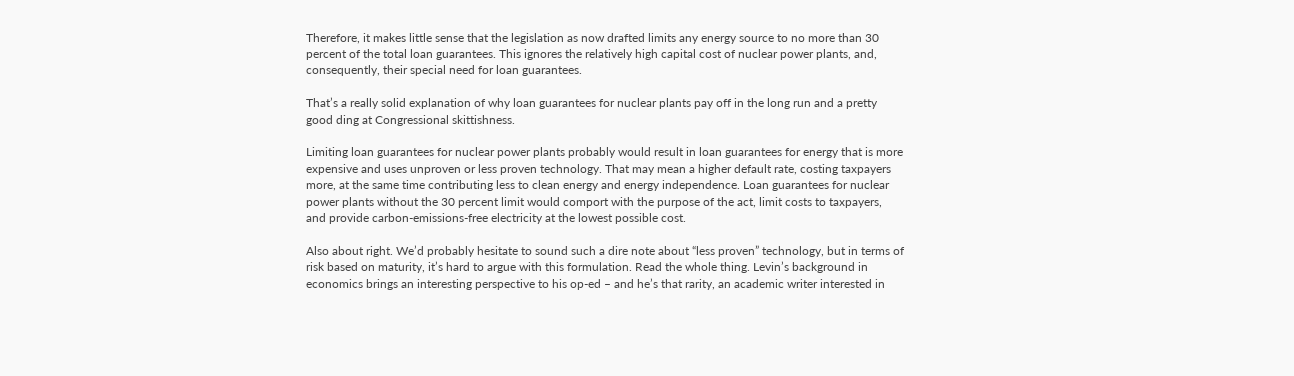Therefore, it makes little sense that the legislation as now drafted limits any energy source to no more than 30 percent of the total loan guarantees. This ignores the relatively high capital cost of nuclear power plants, and, consequently, their special need for loan guarantees.

That’s a really solid explanation of why loan guarantees for nuclear plants pay off in the long run and a pretty good ding at Congressional skittishness.

Limiting loan guarantees for nuclear power plants probably would result in loan guarantees for energy that is more expensive and uses unproven or less proven technology. That may mean a higher default rate, costing taxpayers more, at the same time contributing less to clean energy and energy independence. Loan guarantees for nuclear power plants without the 30 percent limit would comport with the purpose of the act, limit costs to taxpayers, and provide carbon-emissions-free electricity at the lowest possible cost.

Also about right. We’d probably hesitate to sound such a dire note about “less proven” technology, but in terms of risk based on maturity, it’s hard to argue with this formulation. Read the whole thing. Levin’s background in economics brings an interesting perspective to his op-ed – and he’s that rarity, an academic writer interested in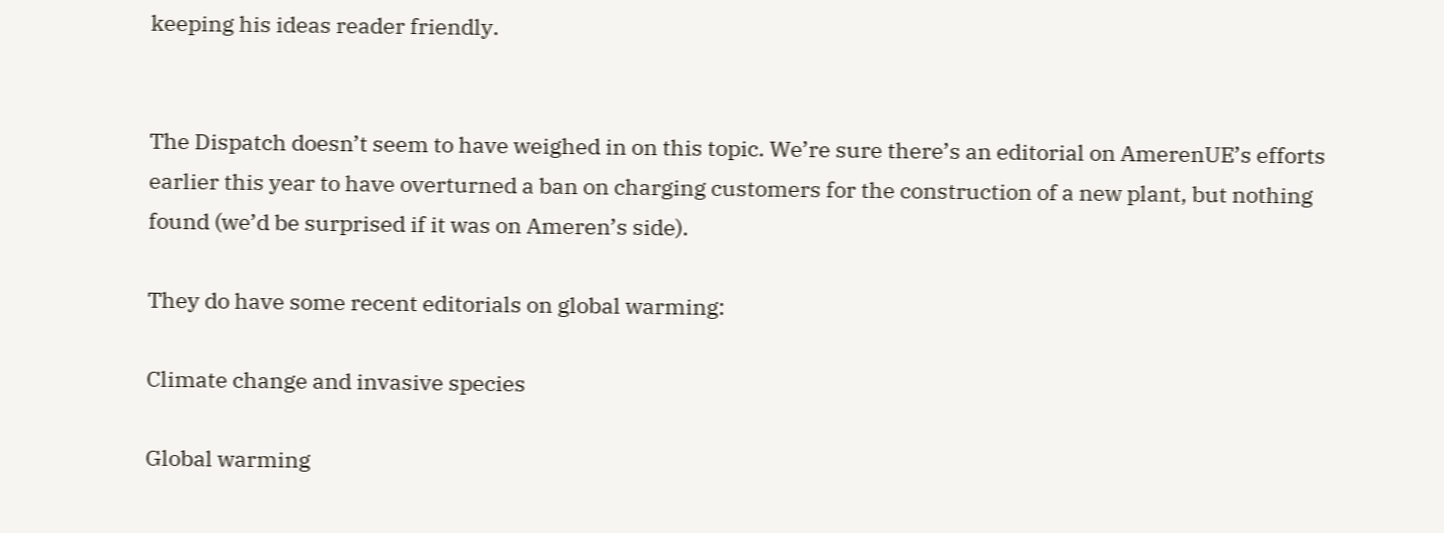keeping his ideas reader friendly.


The Dispatch doesn’t seem to have weighed in on this topic. We’re sure there’s an editorial on AmerenUE’s efforts earlier this year to have overturned a ban on charging customers for the construction of a new plant, but nothing found (we’d be surprised if it was on Ameren’s side).

They do have some recent editorials on global warming:

Climate change and invasive species

Global warming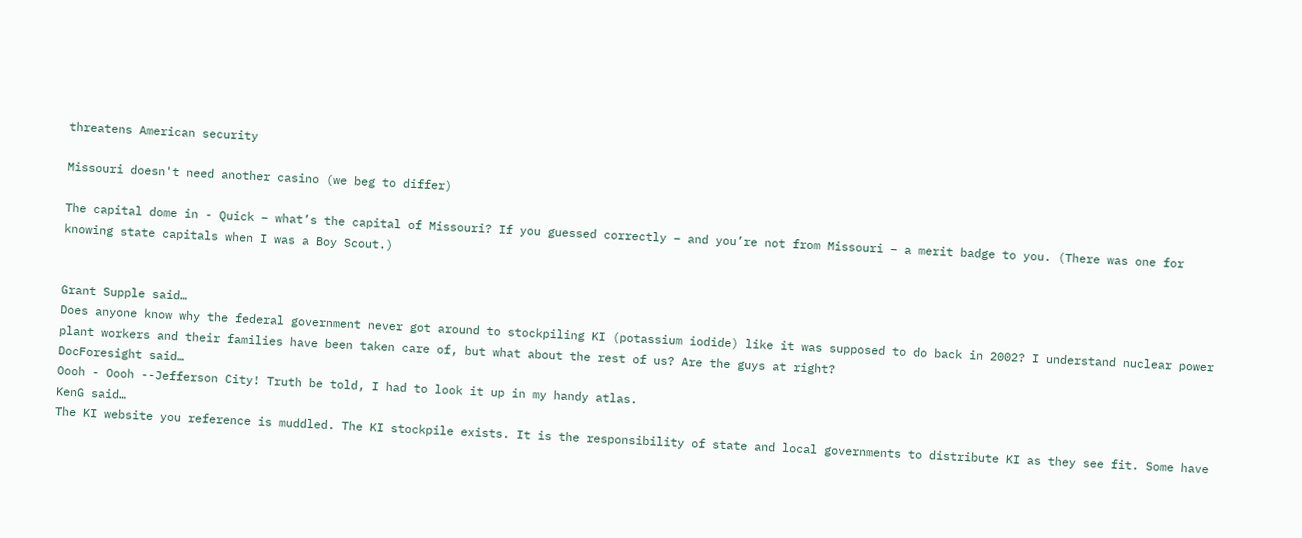threatens American security

Missouri doesn't need another casino (we beg to differ)

The capital dome in - Quick – what’s the capital of Missouri? If you guessed correctly – and you’re not from Missouri – a merit badge to you. (There was one for knowing state capitals when I was a Boy Scout.)


Grant Supple said…
Does anyone know why the federal government never got around to stockpiling KI (potassium iodide) like it was supposed to do back in 2002? I understand nuclear power plant workers and their families have been taken care of, but what about the rest of us? Are the guys at right?
DocForesight said…
Oooh - Oooh --Jefferson City! Truth be told, I had to look it up in my handy atlas.
KenG said…
The KI website you reference is muddled. The KI stockpile exists. It is the responsibility of state and local governments to distribute KI as they see fit. Some have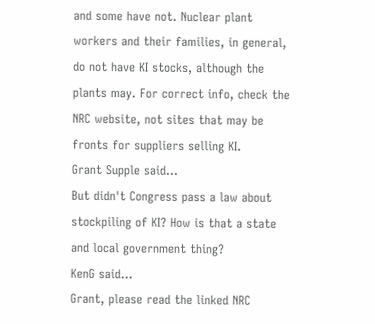and some have not. Nuclear plant workers and their families, in general, do not have KI stocks, although the plants may. For correct info, check the NRC website, not sites that may be fronts for suppliers selling KI.
Grant Supple said…
But didn't Congress pass a law about stockpiling of KI? How is that a state and local government thing?
KenG said…
Grant, please read the linked NRC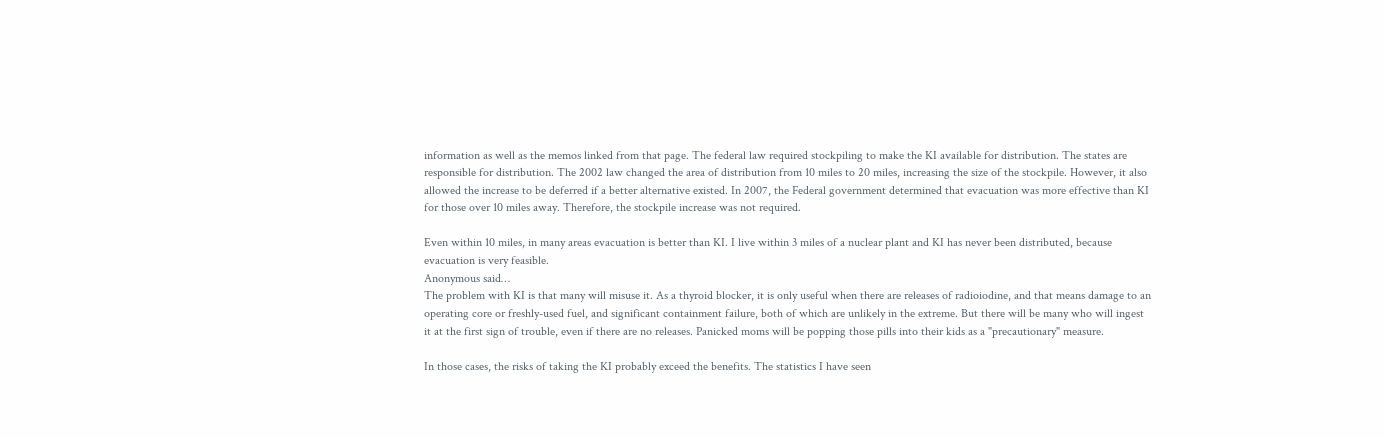information as well as the memos linked from that page. The federal law required stockpiling to make the KI available for distribution. The states are responsible for distribution. The 2002 law changed the area of distribution from 10 miles to 20 miles, increasing the size of the stockpile. However, it also allowed the increase to be deferred if a better alternative existed. In 2007, the Federal government determined that evacuation was more effective than KI for those over 10 miles away. Therefore, the stockpile increase was not required.

Even within 10 miles, in many areas evacuation is better than KI. I live within 3 miles of a nuclear plant and KI has never been distributed, because evacuation is very feasible.
Anonymous said…
The problem with KI is that many will misuse it. As a thyroid blocker, it is only useful when there are releases of radioiodine, and that means damage to an operating core or freshly-used fuel, and significant containment failure, both of which are unlikely in the extreme. But there will be many who will ingest it at the first sign of trouble, even if there are no releases. Panicked moms will be popping those pills into their kids as a "precautionary" measure.

In those cases, the risks of taking the KI probably exceed the benefits. The statistics I have seen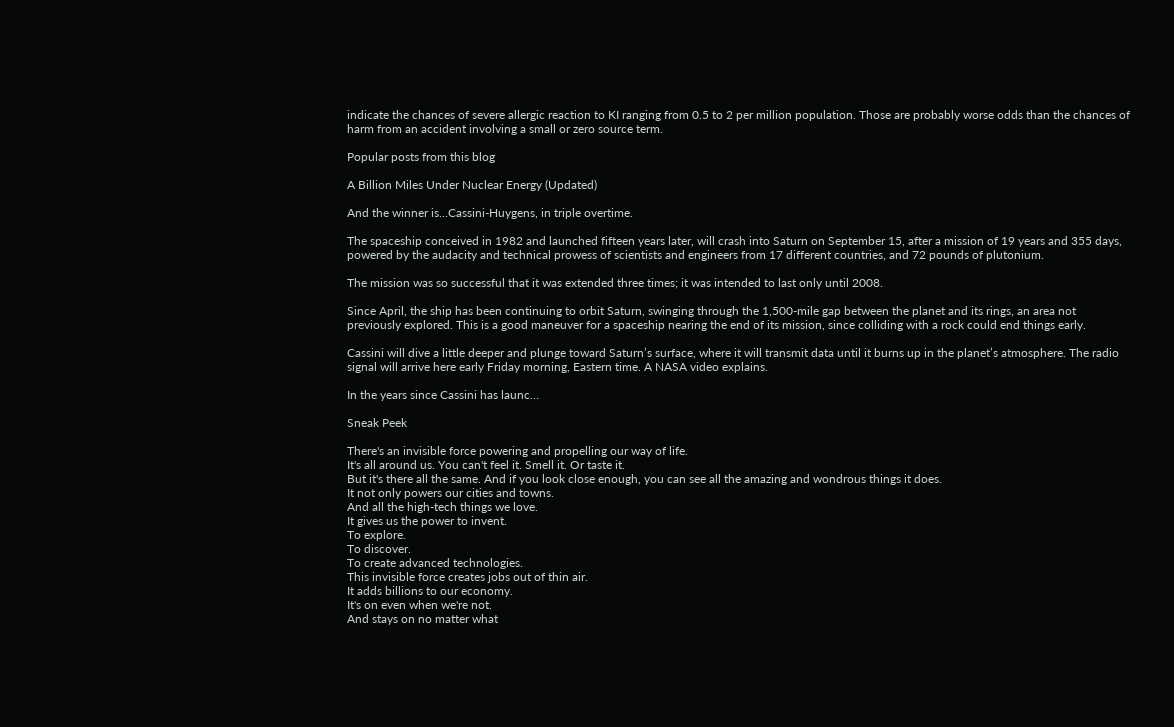indicate the chances of severe allergic reaction to KI ranging from 0.5 to 2 per million population. Those are probably worse odds than the chances of harm from an accident involving a small or zero source term.

Popular posts from this blog

A Billion Miles Under Nuclear Energy (Updated)

And the winner is…Cassini-Huygens, in triple overtime.

The spaceship conceived in 1982 and launched fifteen years later, will crash into Saturn on September 15, after a mission of 19 years and 355 days, powered by the audacity and technical prowess of scientists and engineers from 17 different countries, and 72 pounds of plutonium.

The mission was so successful that it was extended three times; it was intended to last only until 2008.

Since April, the ship has been continuing to orbit Saturn, swinging through the 1,500-mile gap between the planet and its rings, an area not previously explored. This is a good maneuver for a spaceship nearing the end of its mission, since colliding with a rock could end things early.

Cassini will dive a little deeper and plunge toward Saturn’s surface, where it will transmit data until it burns up in the planet’s atmosphere. The radio signal will arrive here early Friday morning, Eastern time. A NASA video explains.

In the years since Cassini has launc…

Sneak Peek

There's an invisible force powering and propelling our way of life.
It's all around us. You can't feel it. Smell it. Or taste it.
But it's there all the same. And if you look close enough, you can see all the amazing and wondrous things it does.
It not only powers our cities and towns.
And all the high-tech things we love.
It gives us the power to invent.
To explore.
To discover.
To create advanced technologies.
This invisible force creates jobs out of thin air.
It adds billions to our economy.
It's on even when we're not.
And stays on no matter what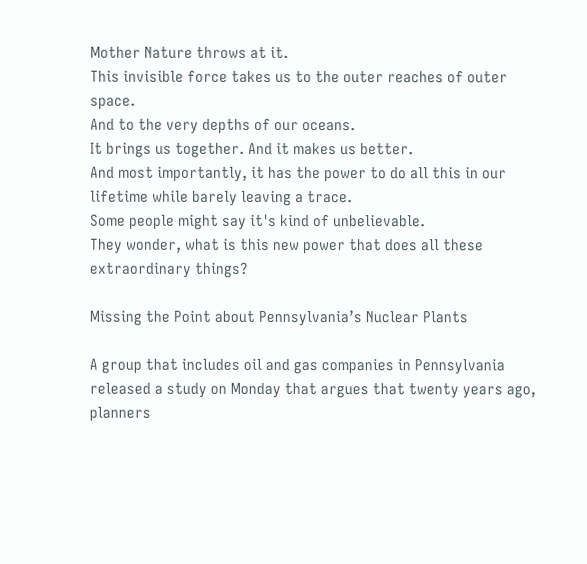Mother Nature throws at it.
This invisible force takes us to the outer reaches of outer space.
And to the very depths of our oceans.
It brings us together. And it makes us better.
And most importantly, it has the power to do all this in our lifetime while barely leaving a trace.
Some people might say it's kind of unbelievable.
They wonder, what is this new power that does all these extraordinary things?

Missing the Point about Pennsylvania’s Nuclear Plants

A group that includes oil and gas companies in Pennsylvania released a study on Monday that argues that twenty years ago, planners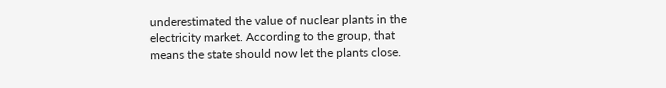underestimated the value of nuclear plants in the electricity market. According to the group, that means the state should now let the plants close.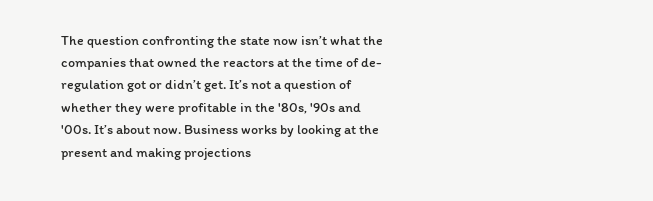The question confronting the state now isn’t what the companies that owned the reactors at the time of de-regulation got or didn’t get. It’s not a question of whether they were profitable in the '80s, '90s and '00s. It’s about now. Business works by looking at the present and making projections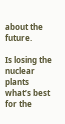about the future.

Is losing the nuclear plants what’s best for the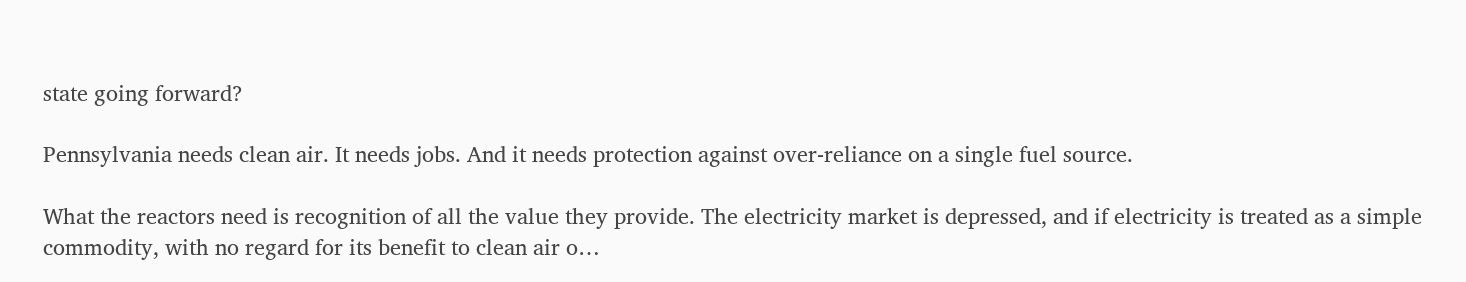state going forward?

Pennsylvania needs clean air. It needs jobs. And it needs protection against over-reliance on a single fuel source.

What the reactors need is recognition of all the value they provide. The electricity market is depressed, and if electricity is treated as a simple commodity, with no regard for its benefit to clean air o…